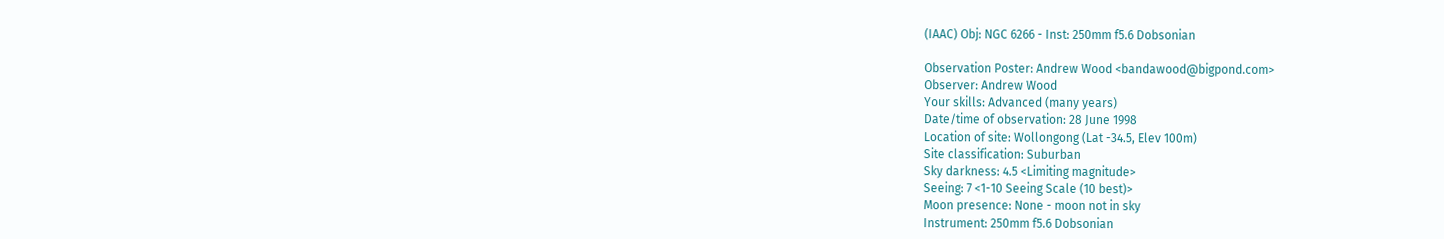(IAAC) Obj: NGC 6266 - Inst: 250mm f5.6 Dobsonian

Observation Poster: Andrew Wood <bandawood@bigpond.com>
Observer: Andrew Wood
Your skills: Advanced (many years)
Date/time of observation: 28 June 1998
Location of site: Wollongong (Lat -34.5, Elev 100m)
Site classification: Suburban
Sky darkness: 4.5 <Limiting magnitude>
Seeing: 7 <1-10 Seeing Scale (10 best)>
Moon presence: None - moon not in sky
Instrument: 250mm f5.6 Dobsonian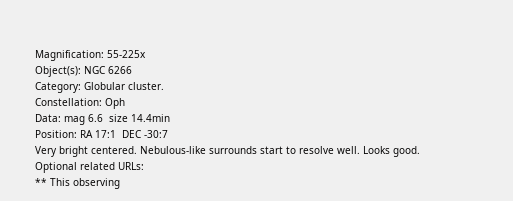Magnification: 55-225x
Object(s): NGC 6266
Category: Globular cluster.
Constellation: Oph
Data: mag 6.6  size 14.4min
Position: RA 17:1  DEC -30:7
Very bright centered. Nebulous-like surrounds start to resolve well. Looks good.
Optional related URLs:
** This observing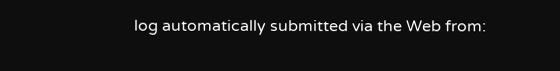log automatically submitted via the Web from: